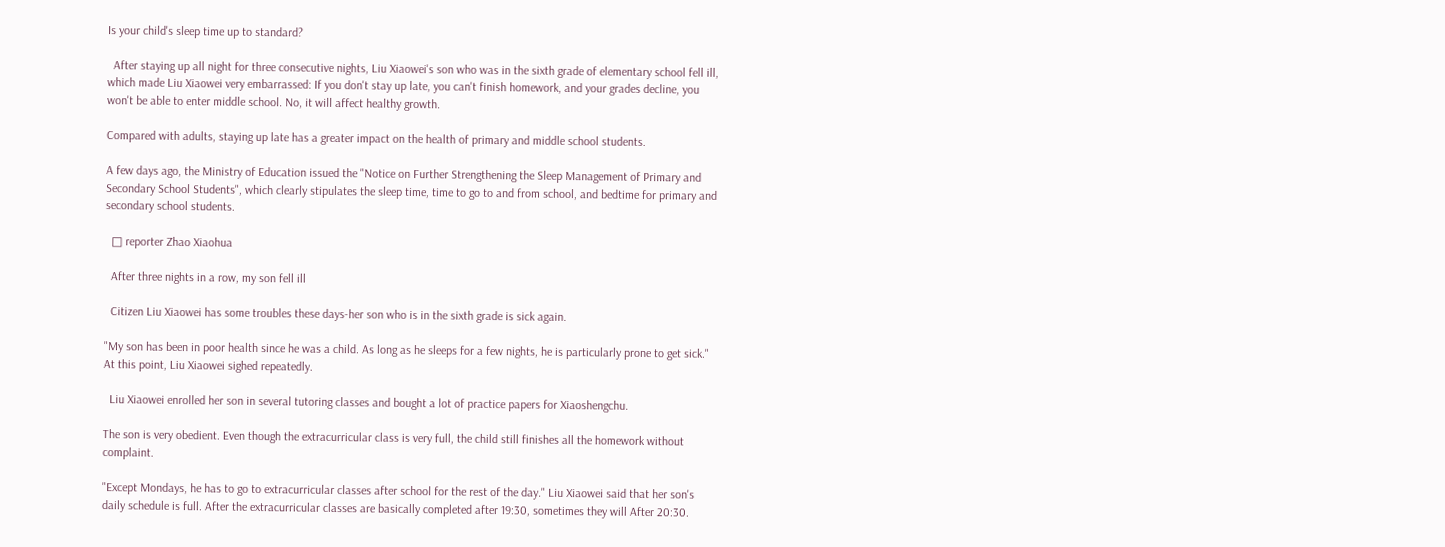Is your child's sleep time up to standard?

  After staying up all night for three consecutive nights, Liu Xiaowei's son who was in the sixth grade of elementary school fell ill, which made Liu Xiaowei very embarrassed: If you don't stay up late, you can't finish homework, and your grades decline, you won't be able to enter middle school. No, it will affect healthy growth.

Compared with adults, staying up late has a greater impact on the health of primary and middle school students.

A few days ago, the Ministry of Education issued the "Notice on Further Strengthening the Sleep Management of Primary and Secondary School Students", which clearly stipulates the sleep time, time to go to and from school, and bedtime for primary and secondary school students.

  □ reporter Zhao Xiaohua

  After three nights in a row, my son fell ill

  Citizen Liu Xiaowei has some troubles these days-her son who is in the sixth grade is sick again.

"My son has been in poor health since he was a child. As long as he sleeps for a few nights, he is particularly prone to get sick." At this point, Liu Xiaowei sighed repeatedly.

  Liu Xiaowei enrolled her son in several tutoring classes and bought a lot of practice papers for Xiaoshengchu.

The son is very obedient. Even though the extracurricular class is very full, the child still finishes all the homework without complaint.

"Except Mondays, he has to go to extracurricular classes after school for the rest of the day." Liu Xiaowei said that her son's daily schedule is full. After the extracurricular classes are basically completed after 19:30, sometimes they will After 20:30.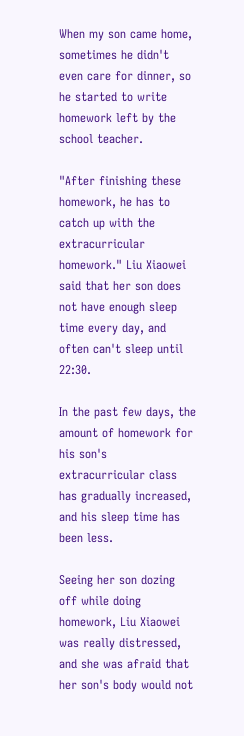When my son came home, sometimes he didn't even care for dinner, so he started to write homework left by the school teacher.

"After finishing these homework, he has to catch up with the extracurricular homework." Liu Xiaowei said that her son does not have enough sleep time every day, and often can't sleep until 22:30.

In the past few days, the amount of homework for his son's extracurricular class has gradually increased, and his sleep time has been less.

Seeing her son dozing off while doing homework, Liu Xiaowei was really distressed, and she was afraid that her son's body would not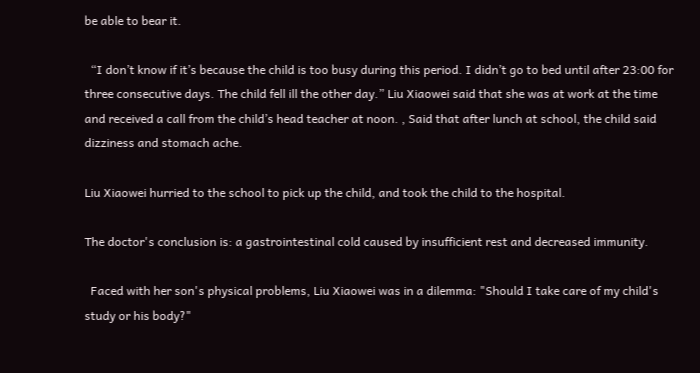be able to bear it.

  “I don’t know if it’s because the child is too busy during this period. I didn’t go to bed until after 23:00 for three consecutive days. The child fell ill the other day.” Liu Xiaowei said that she was at work at the time and received a call from the child’s head teacher at noon. , Said that after lunch at school, the child said dizziness and stomach ache.

Liu Xiaowei hurried to the school to pick up the child, and took the child to the hospital.

The doctor's conclusion is: a gastrointestinal cold caused by insufficient rest and decreased immunity.

  Faced with her son's physical problems, Liu Xiaowei was in a dilemma: "Should I take care of my child's study or his body?"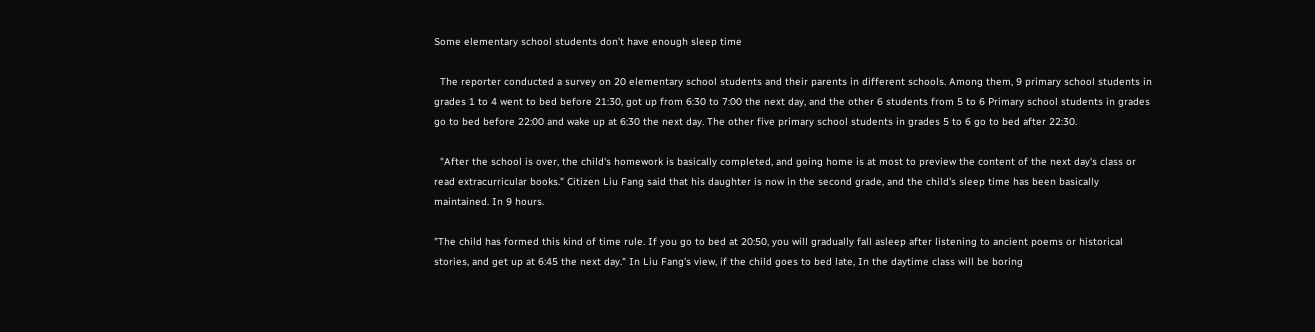Some elementary school students don’t have enough sleep time

  The reporter conducted a survey on 20 elementary school students and their parents in different schools. Among them, 9 primary school students in grades 1 to 4 went to bed before 21:30, got up from 6:30 to 7:00 the next day, and the other 6 students from 5 to 6 Primary school students in grades go to bed before 22:00 and wake up at 6:30 the next day. The other five primary school students in grades 5 to 6 go to bed after 22:30.

  "After the school is over, the child's homework is basically completed, and going home is at most to preview the content of the next day's class or read extracurricular books." Citizen Liu Fang said that his daughter is now in the second grade, and the child's sleep time has been basically maintained. In 9 hours.

"The child has formed this kind of time rule. If you go to bed at 20:50, you will gradually fall asleep after listening to ancient poems or historical stories, and get up at 6:45 the next day." In Liu Fang's view, if the child goes to bed late, In the daytime class will be boring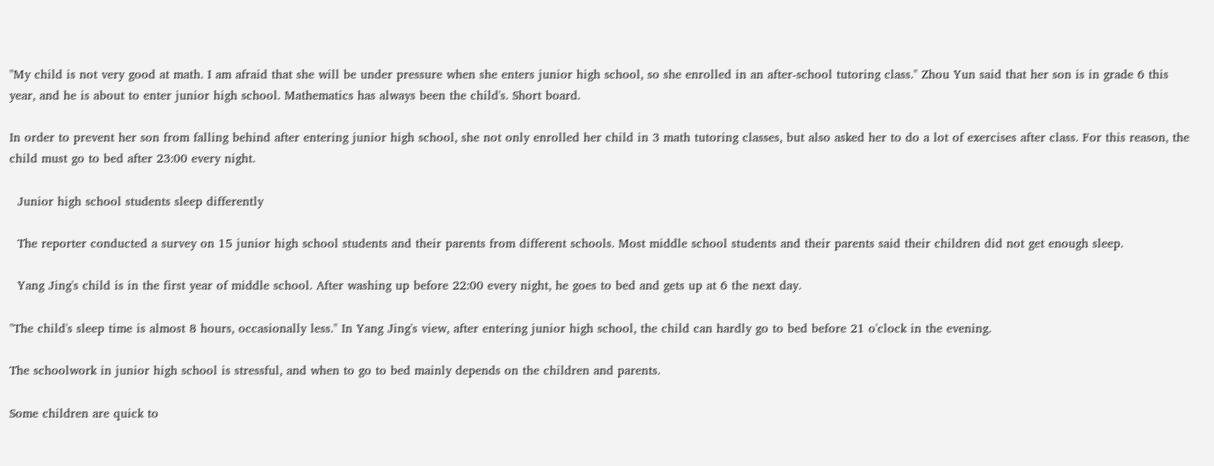"My child is not very good at math. I am afraid that she will be under pressure when she enters junior high school, so she enrolled in an after-school tutoring class." Zhou Yun said that her son is in grade 6 this year, and he is about to enter junior high school. Mathematics has always been the child's. Short board.

In order to prevent her son from falling behind after entering junior high school, she not only enrolled her child in 3 math tutoring classes, but also asked her to do a lot of exercises after class. For this reason, the child must go to bed after 23:00 every night.

  Junior high school students sleep differently

  The reporter conducted a survey on 15 junior high school students and their parents from different schools. Most middle school students and their parents said their children did not get enough sleep.

  Yang Jing's child is in the first year of middle school. After washing up before 22:00 every night, he goes to bed and gets up at 6 the next day.

"The child's sleep time is almost 8 hours, occasionally less." In Yang Jing's view, after entering junior high school, the child can hardly go to bed before 21 o'clock in the evening.

The schoolwork in junior high school is stressful, and when to go to bed mainly depends on the children and parents.

Some children are quick to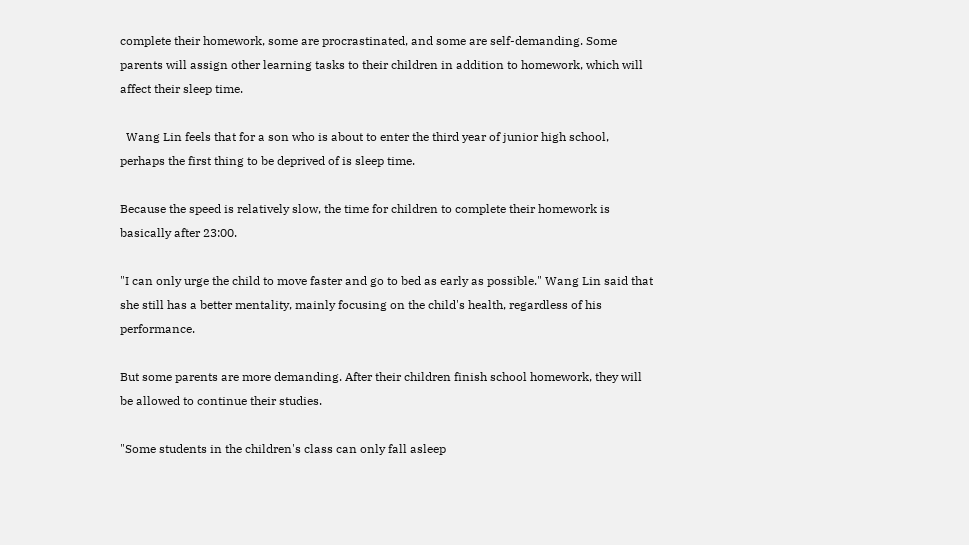complete their homework, some are procrastinated, and some are self-demanding. Some parents will assign other learning tasks to their children in addition to homework, which will affect their sleep time.

  Wang Lin feels that for a son who is about to enter the third year of junior high school, perhaps the first thing to be deprived of is sleep time.

Because the speed is relatively slow, the time for children to complete their homework is basically after 23:00.

"I can only urge the child to move faster and go to bed as early as possible." Wang Lin said that she still has a better mentality, mainly focusing on the child's health, regardless of his performance.

But some parents are more demanding. After their children finish school homework, they will be allowed to continue their studies.

"Some students in the children's class can only fall asleep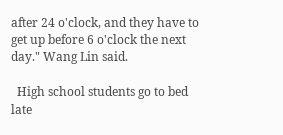after 24 o'clock, and they have to get up before 6 o'clock the next day." Wang Lin said.

  High school students go to bed late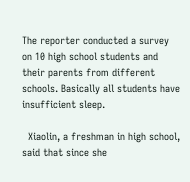The reporter conducted a survey on 10 high school students and their parents from different schools. Basically all students have insufficient sleep.

  Xiaolin, a freshman in high school, said that since she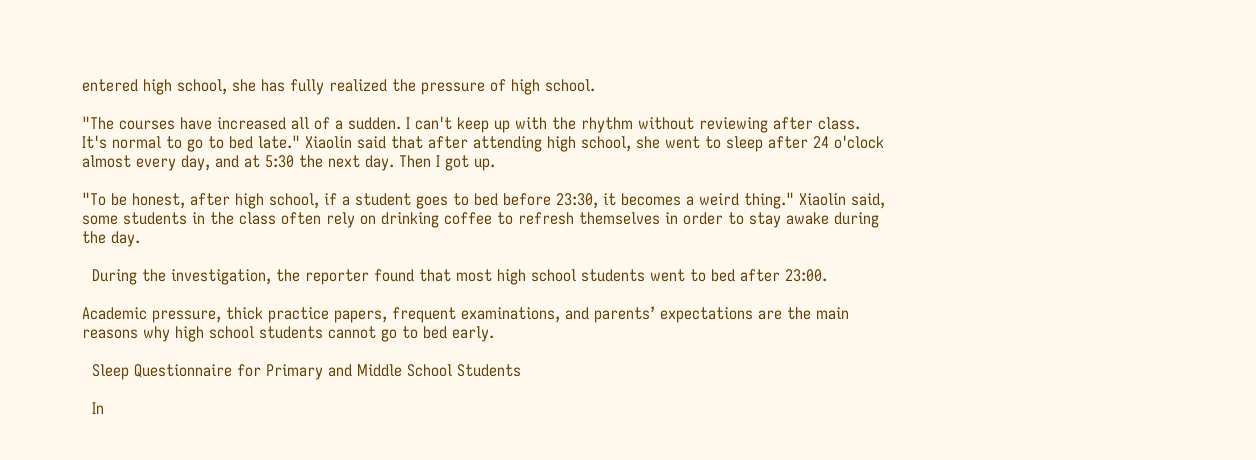entered high school, she has fully realized the pressure of high school.

"The courses have increased all of a sudden. I can't keep up with the rhythm without reviewing after class. It's normal to go to bed late." Xiaolin said that after attending high school, she went to sleep after 24 o'clock almost every day, and at 5:30 the next day. Then I got up.

"To be honest, after high school, if a student goes to bed before 23:30, it becomes a weird thing." Xiaolin said, some students in the class often rely on drinking coffee to refresh themselves in order to stay awake during the day.

  During the investigation, the reporter found that most high school students went to bed after 23:00.

Academic pressure, thick practice papers, frequent examinations, and parents’ expectations are the main reasons why high school students cannot go to bed early.

  Sleep Questionnaire for Primary and Middle School Students

  In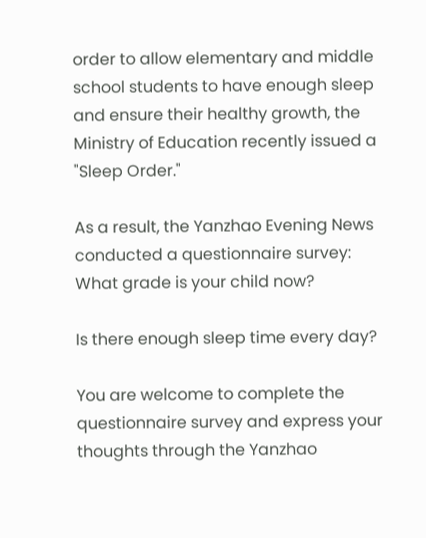order to allow elementary and middle school students to have enough sleep and ensure their healthy growth, the Ministry of Education recently issued a "Sleep Order."

As a result, the Yanzhao Evening News conducted a questionnaire survey: What grade is your child now?

Is there enough sleep time every day?

You are welcome to complete the questionnaire survey and express your thoughts through the Yanzhao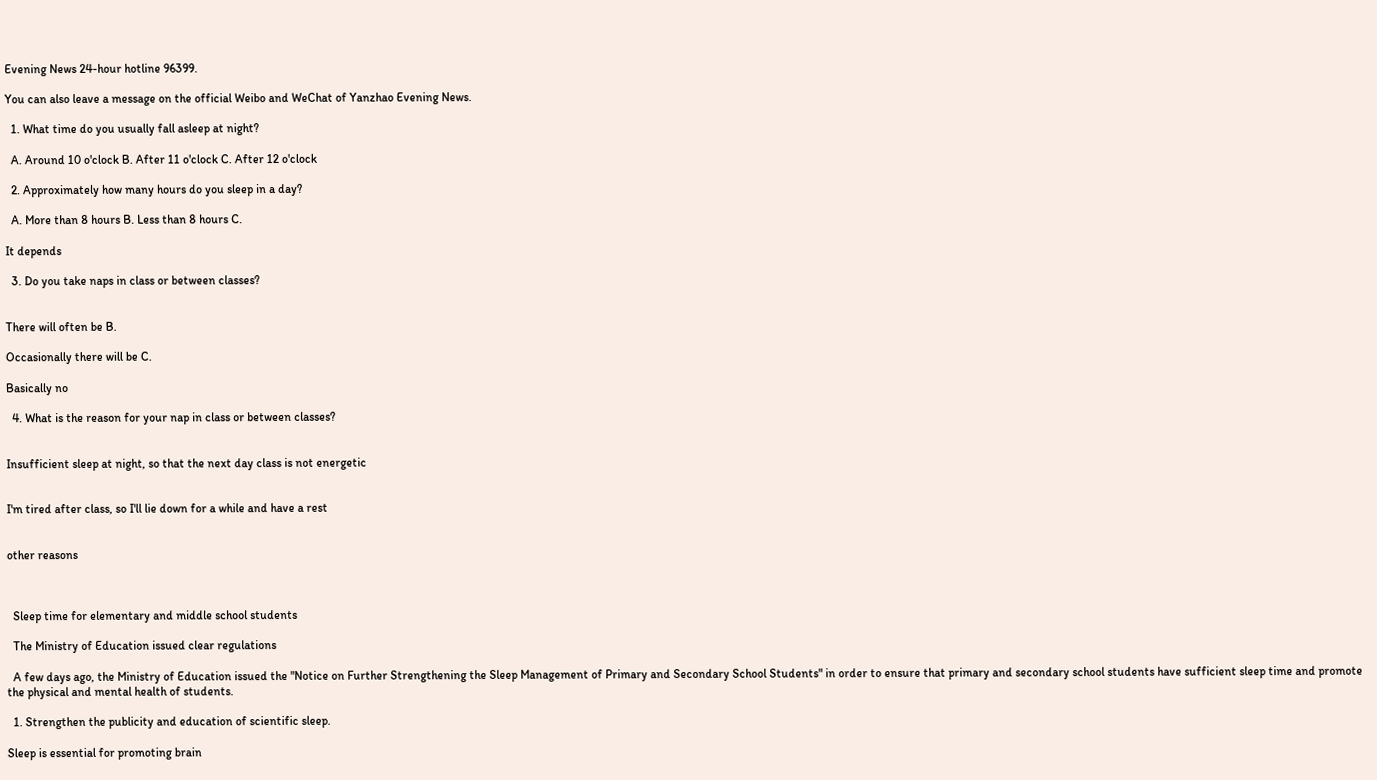Evening News 24-hour hotline 96399.

You can also leave a message on the official Weibo and WeChat of Yanzhao Evening News.

  1. What time do you usually fall asleep at night?

  A. Around 10 o'clock B. After 11 o'clock C. After 12 o'clock

  2. Approximately how many hours do you sleep in a day?

  A. More than 8 hours B. Less than 8 hours C.

It depends

  3. Do you take naps in class or between classes?


There will often be B.

Occasionally there will be C.

Basically no

  4. What is the reason for your nap in class or between classes?


Insufficient sleep at night, so that the next day class is not energetic


I'm tired after class, so I'll lie down for a while and have a rest


other reasons



  Sleep time for elementary and middle school students

  The Ministry of Education issued clear regulations

  A few days ago, the Ministry of Education issued the "Notice on Further Strengthening the Sleep Management of Primary and Secondary School Students" in order to ensure that primary and secondary school students have sufficient sleep time and promote the physical and mental health of students.

  1. Strengthen the publicity and education of scientific sleep.

Sleep is essential for promoting brain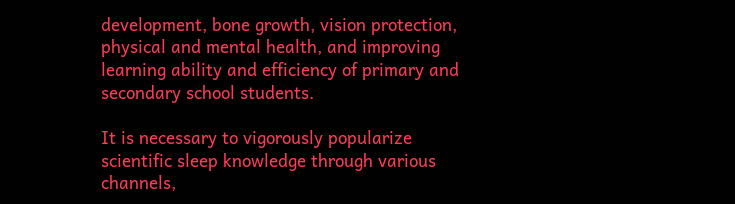development, bone growth, vision protection, physical and mental health, and improving learning ability and efficiency of primary and secondary school students.

It is necessary to vigorously popularize scientific sleep knowledge through various channels,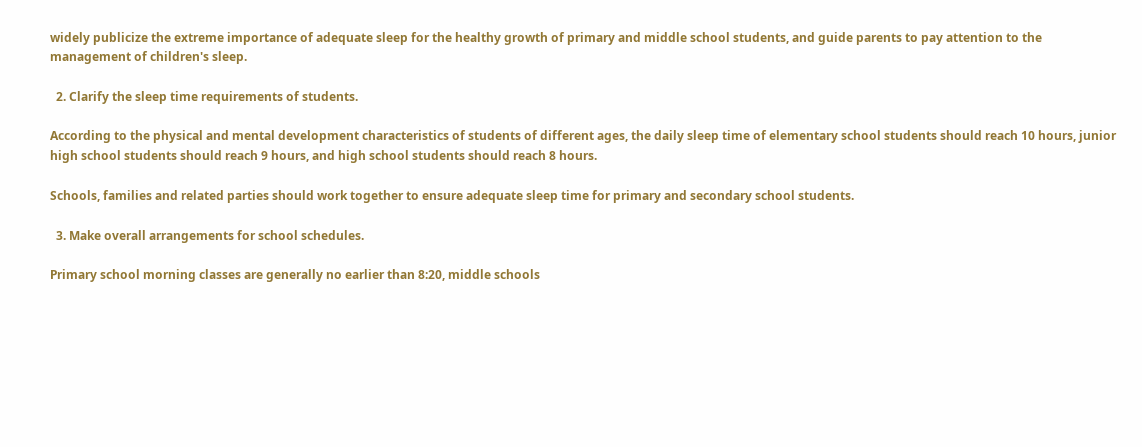widely publicize the extreme importance of adequate sleep for the healthy growth of primary and middle school students, and guide parents to pay attention to the management of children's sleep.

  2. Clarify the sleep time requirements of students.

According to the physical and mental development characteristics of students of different ages, the daily sleep time of elementary school students should reach 10 hours, junior high school students should reach 9 hours, and high school students should reach 8 hours.

Schools, families and related parties should work together to ensure adequate sleep time for primary and secondary school students.

  3. Make overall arrangements for school schedules.

Primary school morning classes are generally no earlier than 8:20, middle schools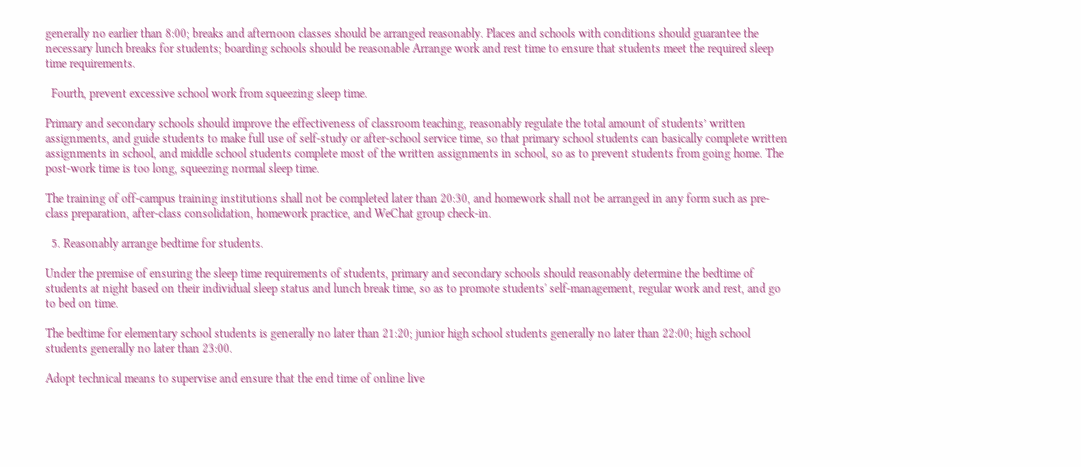generally no earlier than 8:00; breaks and afternoon classes should be arranged reasonably. Places and schools with conditions should guarantee the necessary lunch breaks for students; boarding schools should be reasonable Arrange work and rest time to ensure that students meet the required sleep time requirements.

  Fourth, prevent excessive school work from squeezing sleep time.

Primary and secondary schools should improve the effectiveness of classroom teaching, reasonably regulate the total amount of students’ written assignments, and guide students to make full use of self-study or after-school service time, so that primary school students can basically complete written assignments in school, and middle school students complete most of the written assignments in school, so as to prevent students from going home. The post-work time is too long, squeezing normal sleep time.

The training of off-campus training institutions shall not be completed later than 20:30, and homework shall not be arranged in any form such as pre-class preparation, after-class consolidation, homework practice, and WeChat group check-in.

  5. Reasonably arrange bedtime for students.

Under the premise of ensuring the sleep time requirements of students, primary and secondary schools should reasonably determine the bedtime of students at night based on their individual sleep status and lunch break time, so as to promote students' self-management, regular work and rest, and go to bed on time.

The bedtime for elementary school students is generally no later than 21:20; junior high school students generally no later than 22:00; high school students generally no later than 23:00.

Adopt technical means to supervise and ensure that the end time of online live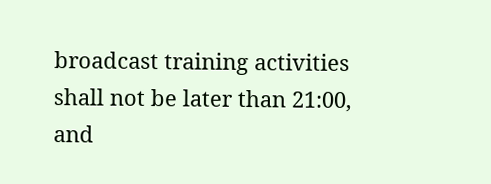broadcast training activities shall not be later than 21:00, and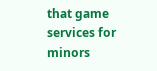that game services for minors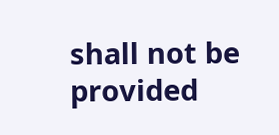shall not be provided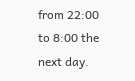from 22:00 to 8:00 the next day.